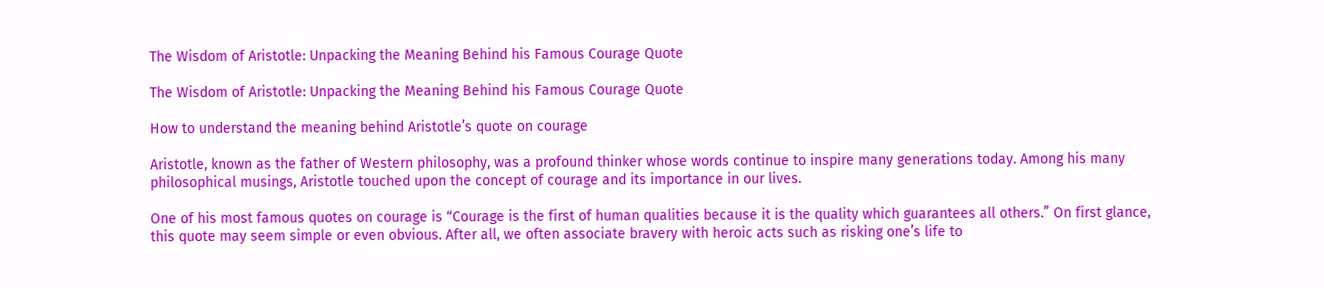The Wisdom of Aristotle: Unpacking the Meaning Behind his Famous Courage Quote

The Wisdom of Aristotle: Unpacking the Meaning Behind his Famous Courage Quote

How to understand the meaning behind Aristotle’s quote on courage

Aristotle, known as the father of Western philosophy, was a profound thinker whose words continue to inspire many generations today. Among his many philosophical musings, Aristotle touched upon the concept of courage and its importance in our lives.

One of his most famous quotes on courage is “Courage is the first of human qualities because it is the quality which guarantees all others.” On first glance, this quote may seem simple or even obvious. After all, we often associate bravery with heroic acts such as risking one’s life to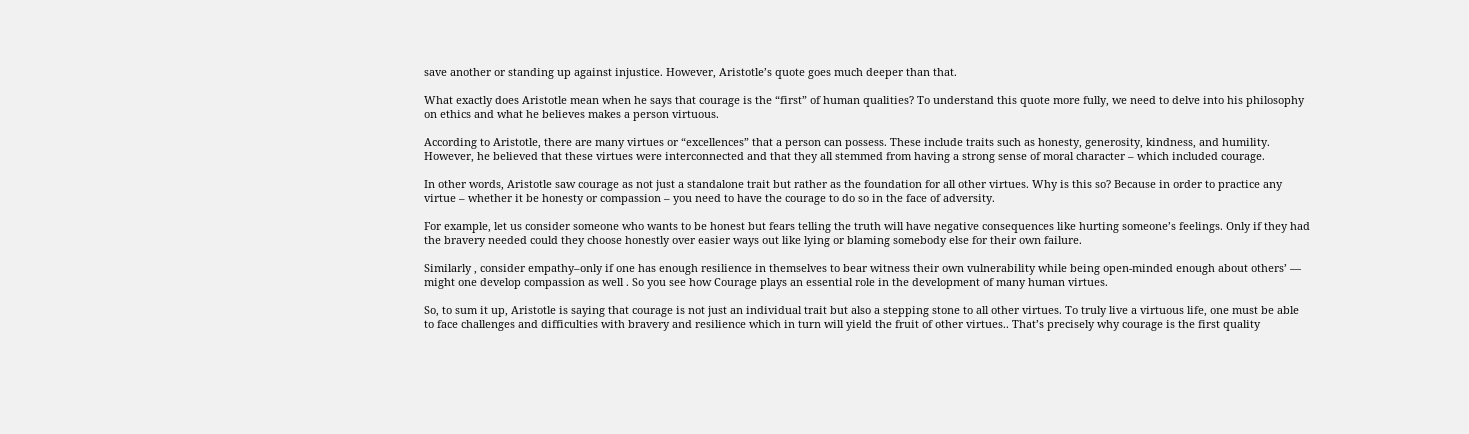save another or standing up against injustice. However, Aristotle’s quote goes much deeper than that.

What exactly does Aristotle mean when he says that courage is the “first” of human qualities? To understand this quote more fully, we need to delve into his philosophy on ethics and what he believes makes a person virtuous.

According to Aristotle, there are many virtues or “excellences” that a person can possess. These include traits such as honesty, generosity, kindness, and humility. However, he believed that these virtues were interconnected and that they all stemmed from having a strong sense of moral character – which included courage.

In other words, Aristotle saw courage as not just a standalone trait but rather as the foundation for all other virtues. Why is this so? Because in order to practice any virtue – whether it be honesty or compassion – you need to have the courage to do so in the face of adversity.

For example, let us consider someone who wants to be honest but fears telling the truth will have negative consequences like hurting someone’s feelings. Only if they had the bravery needed could they choose honestly over easier ways out like lying or blaming somebody else for their own failure.

Similarly , consider empathy–only if one has enough resilience in themselves to bear witness their own vulnerability while being open-minded enough about others’ — might one develop compassion as well . So you see how Courage plays an essential role in the development of many human virtues.

So, to sum it up, Aristotle is saying that courage is not just an individual trait but also a stepping stone to all other virtues. To truly live a virtuous life, one must be able to face challenges and difficulties with bravery and resilience which in turn will yield the fruit of other virtues.. That’s precisely why courage is the first quality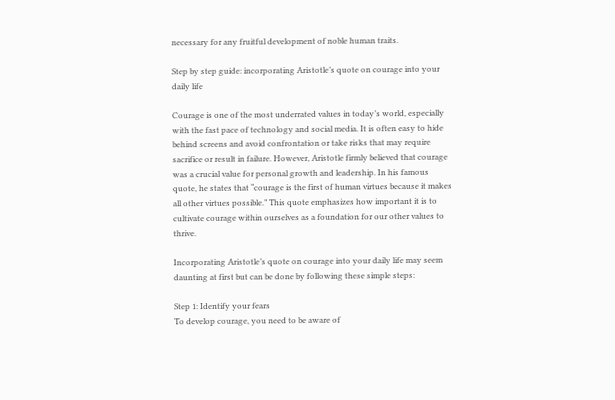necessary for any fruitful development of noble human traits.

Step by step guide: incorporating Aristotle’s quote on courage into your daily life

Courage is one of the most underrated values in today’s world, especially with the fast pace of technology and social media. It is often easy to hide behind screens and avoid confrontation or take risks that may require sacrifice or result in failure. However, Aristotle firmly believed that courage was a crucial value for personal growth and leadership. In his famous quote, he states that “courage is the first of human virtues because it makes all other virtues possible.” This quote emphasizes how important it is to cultivate courage within ourselves as a foundation for our other values to thrive.

Incorporating Aristotle’s quote on courage into your daily life may seem daunting at first but can be done by following these simple steps:

Step 1: Identify your fears
To develop courage, you need to be aware of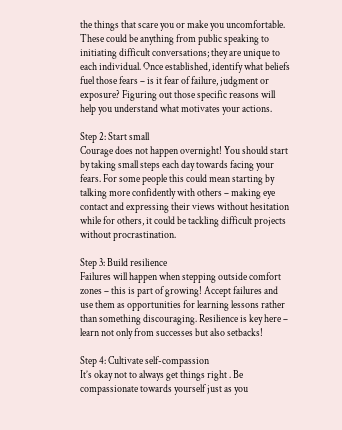the things that scare you or make you uncomfortable. These could be anything from public speaking to initiating difficult conversations; they are unique to each individual. Once established, identify what beliefs fuel those fears – is it fear of failure, judgment or exposure? Figuring out those specific reasons will help you understand what motivates your actions.

Step 2: Start small
Courage does not happen overnight! You should start by taking small steps each day towards facing your fears. For some people this could mean starting by talking more confidently with others – making eye contact and expressing their views without hesitation while for others, it could be tackling difficult projects without procrastination.

Step 3: Build resilience
Failures will happen when stepping outside comfort zones – this is part of growing! Accept failures and use them as opportunities for learning lessons rather than something discouraging. Resilience is key here – learn not only from successes but also setbacks!

Step 4: Cultivate self-compassion
It’s okay not to always get things right . Be compassionate towards yourself just as you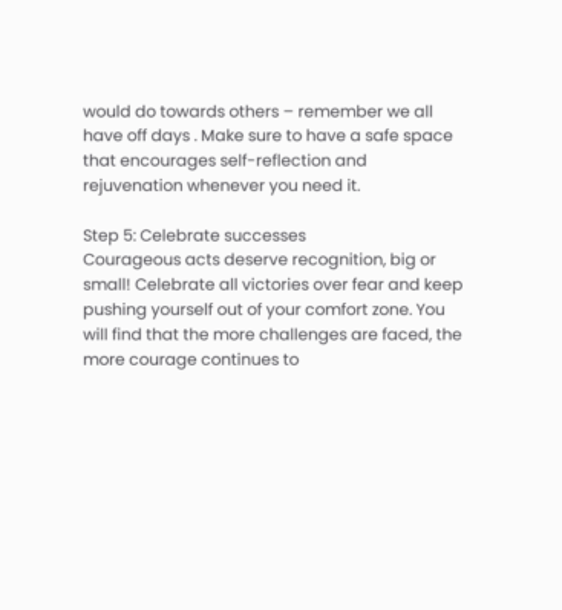would do towards others – remember we all have off days . Make sure to have a safe space that encourages self-reflection and rejuvenation whenever you need it.

Step 5: Celebrate successes
Courageous acts deserve recognition, big or small! Celebrate all victories over fear and keep pushing yourself out of your comfort zone. You will find that the more challenges are faced, the more courage continues to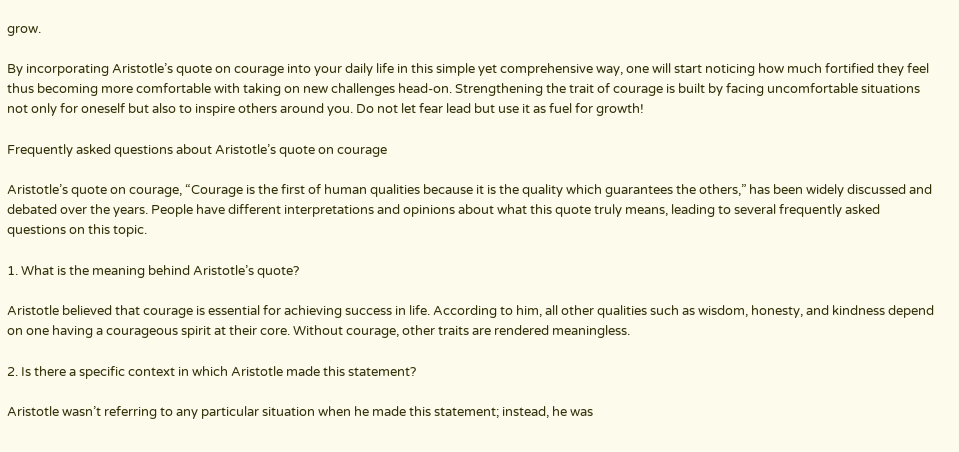grow.

By incorporating Aristotle’s quote on courage into your daily life in this simple yet comprehensive way, one will start noticing how much fortified they feel thus becoming more comfortable with taking on new challenges head-on. Strengthening the trait of courage is built by facing uncomfortable situations not only for oneself but also to inspire others around you. Do not let fear lead but use it as fuel for growth!

Frequently asked questions about Aristotle’s quote on courage

Aristotle’s quote on courage, “Courage is the first of human qualities because it is the quality which guarantees the others,” has been widely discussed and debated over the years. People have different interpretations and opinions about what this quote truly means, leading to several frequently asked questions on this topic.

1. What is the meaning behind Aristotle’s quote?

Aristotle believed that courage is essential for achieving success in life. According to him, all other qualities such as wisdom, honesty, and kindness depend on one having a courageous spirit at their core. Without courage, other traits are rendered meaningless.

2. Is there a specific context in which Aristotle made this statement?

Aristotle wasn’t referring to any particular situation when he made this statement; instead, he was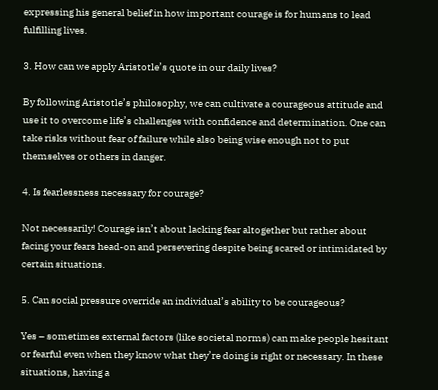expressing his general belief in how important courage is for humans to lead fulfilling lives.

3. How can we apply Aristotle’s quote in our daily lives?

By following Aristotle’s philosophy, we can cultivate a courageous attitude and use it to overcome life’s challenges with confidence and determination. One can take risks without fear of failure while also being wise enough not to put themselves or others in danger.

4. Is fearlessness necessary for courage?

Not necessarily! Courage isn’t about lacking fear altogether but rather about facing your fears head-on and persevering despite being scared or intimidated by certain situations.

5. Can social pressure override an individual’s ability to be courageous?

Yes – sometimes external factors (like societal norms) can make people hesitant or fearful even when they know what they’re doing is right or necessary. In these situations, having a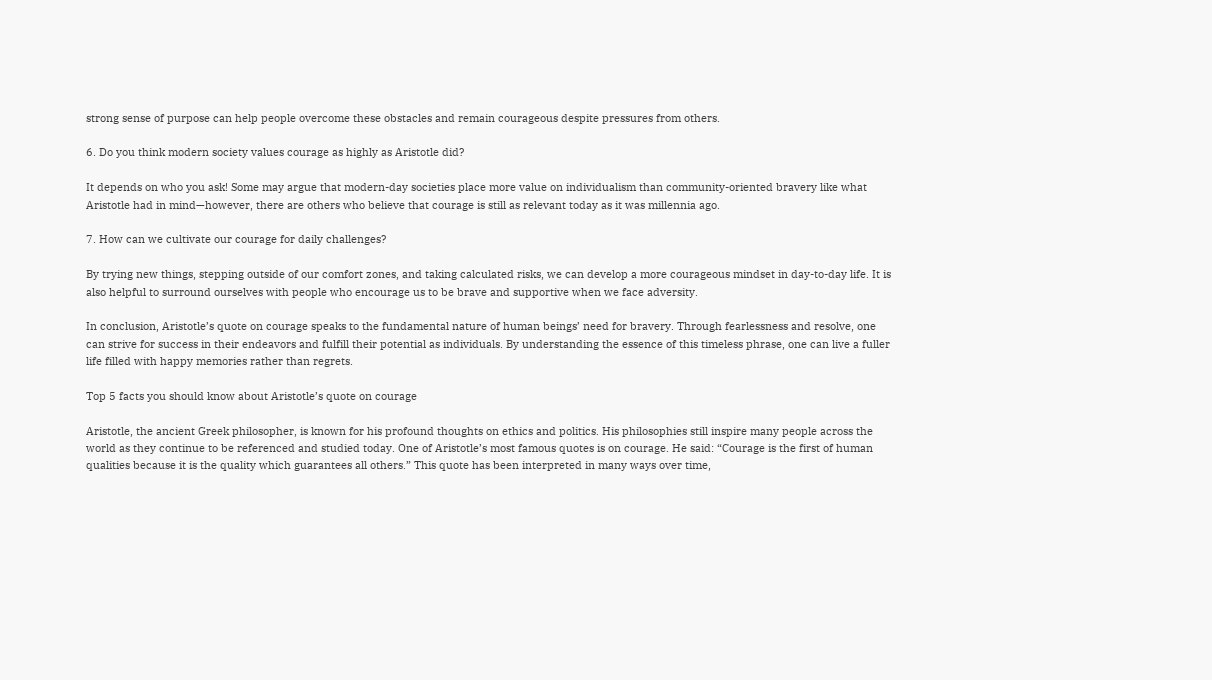strong sense of purpose can help people overcome these obstacles and remain courageous despite pressures from others.

6. Do you think modern society values courage as highly as Aristotle did?

It depends on who you ask! Some may argue that modern-day societies place more value on individualism than community-oriented bravery like what Aristotle had in mind—however, there are others who believe that courage is still as relevant today as it was millennia ago.

7. How can we cultivate our courage for daily challenges?

By trying new things, stepping outside of our comfort zones, and taking calculated risks, we can develop a more courageous mindset in day-to-day life. It is also helpful to surround ourselves with people who encourage us to be brave and supportive when we face adversity.

In conclusion, Aristotle’s quote on courage speaks to the fundamental nature of human beings’ need for bravery. Through fearlessness and resolve, one can strive for success in their endeavors and fulfill their potential as individuals. By understanding the essence of this timeless phrase, one can live a fuller life filled with happy memories rather than regrets.

Top 5 facts you should know about Aristotle’s quote on courage

Aristotle, the ancient Greek philosopher, is known for his profound thoughts on ethics and politics. His philosophies still inspire many people across the world as they continue to be referenced and studied today. One of Aristotle’s most famous quotes is on courage. He said: “Courage is the first of human qualities because it is the quality which guarantees all others.” This quote has been interpreted in many ways over time,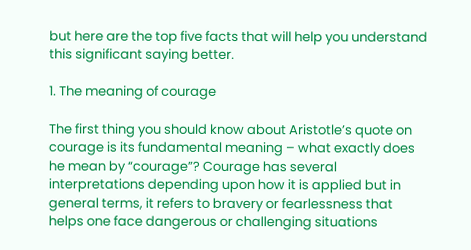but here are the top five facts that will help you understand this significant saying better.

1. The meaning of courage

The first thing you should know about Aristotle’s quote on courage is its fundamental meaning – what exactly does he mean by “courage”? Courage has several interpretations depending upon how it is applied but in general terms, it refers to bravery or fearlessness that helps one face dangerous or challenging situations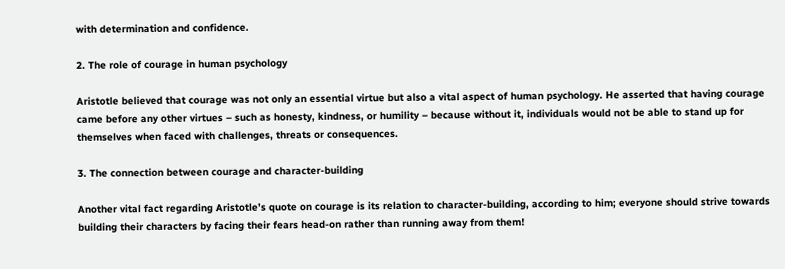with determination and confidence.

2. The role of courage in human psychology

Aristotle believed that courage was not only an essential virtue but also a vital aspect of human psychology. He asserted that having courage came before any other virtues – such as honesty, kindness, or humility – because without it, individuals would not be able to stand up for themselves when faced with challenges, threats or consequences.

3. The connection between courage and character-building

Another vital fact regarding Aristotle’s quote on courage is its relation to character-building, according to him; everyone should strive towards building their characters by facing their fears head-on rather than running away from them!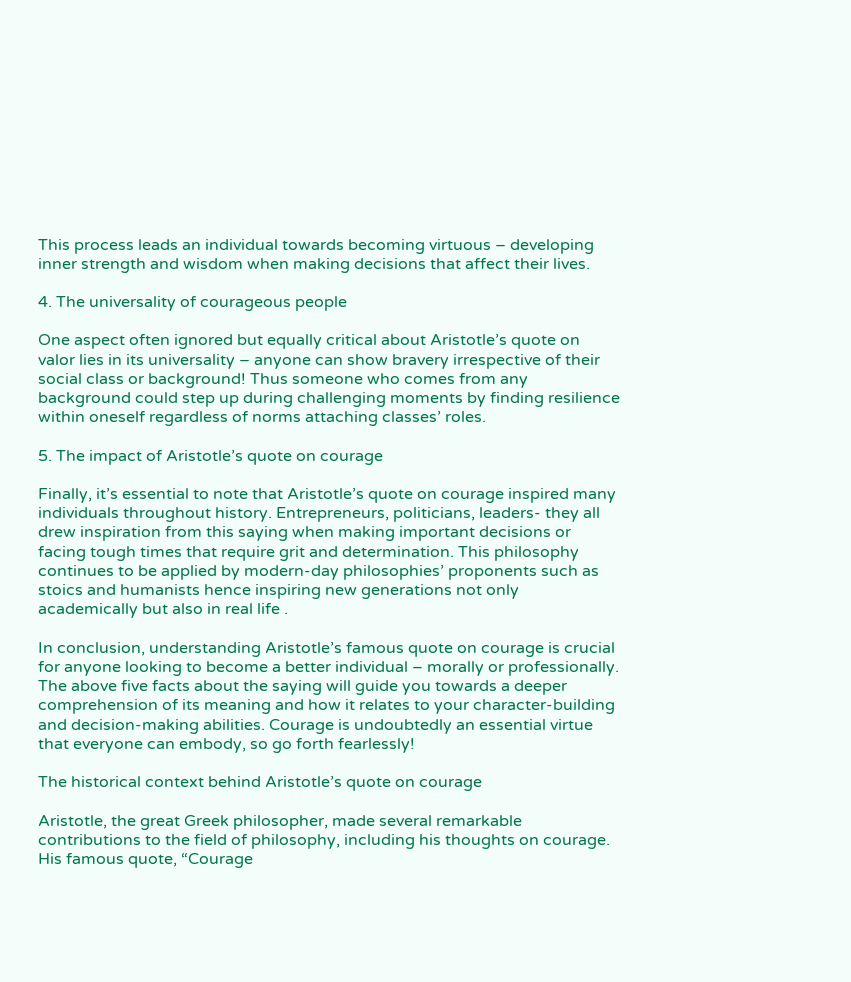This process leads an individual towards becoming virtuous – developing inner strength and wisdom when making decisions that affect their lives.

4. The universality of courageous people

One aspect often ignored but equally critical about Aristotle’s quote on valor lies in its universality – anyone can show bravery irrespective of their social class or background! Thus someone who comes from any background could step up during challenging moments by finding resilience within oneself regardless of norms attaching classes’ roles.

5. The impact of Aristotle’s quote on courage

Finally, it’s essential to note that Aristotle’s quote on courage inspired many individuals throughout history. Entrepreneurs, politicians, leaders- they all drew inspiration from this saying when making important decisions or facing tough times that require grit and determination. This philosophy continues to be applied by modern-day philosophies’ proponents such as stoics and humanists hence inspiring new generations not only academically but also in real life .

In conclusion, understanding Aristotle’s famous quote on courage is crucial for anyone looking to become a better individual – morally or professionally. The above five facts about the saying will guide you towards a deeper comprehension of its meaning and how it relates to your character-building and decision-making abilities. Courage is undoubtedly an essential virtue that everyone can embody, so go forth fearlessly!

The historical context behind Aristotle’s quote on courage

Aristotle, the great Greek philosopher, made several remarkable contributions to the field of philosophy, including his thoughts on courage. His famous quote, “Courage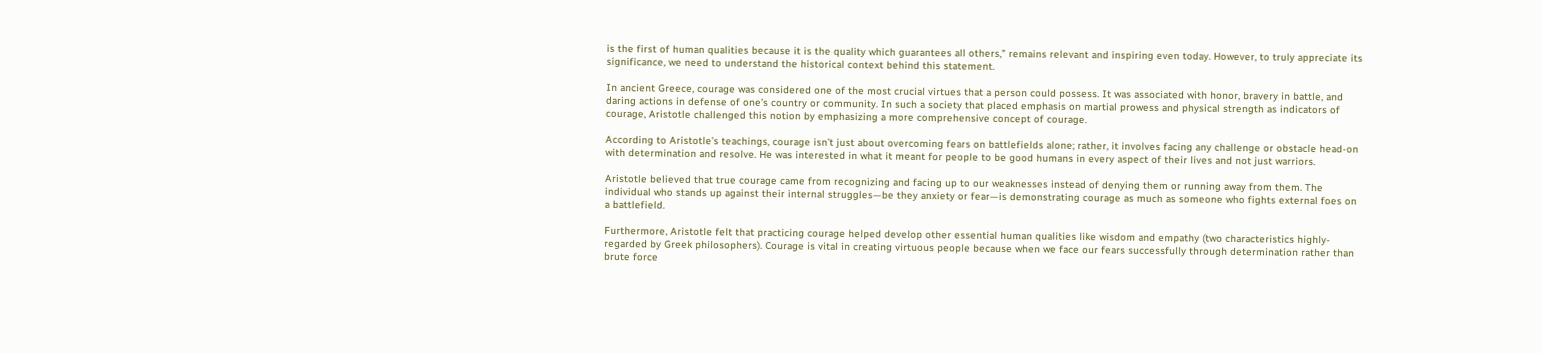is the first of human qualities because it is the quality which guarantees all others,” remains relevant and inspiring even today. However, to truly appreciate its significance, we need to understand the historical context behind this statement.

In ancient Greece, courage was considered one of the most crucial virtues that a person could possess. It was associated with honor, bravery in battle, and daring actions in defense of one’s country or community. In such a society that placed emphasis on martial prowess and physical strength as indicators of courage, Aristotle challenged this notion by emphasizing a more comprehensive concept of courage.

According to Aristotle’s teachings, courage isn’t just about overcoming fears on battlefields alone; rather, it involves facing any challenge or obstacle head-on with determination and resolve. He was interested in what it meant for people to be good humans in every aspect of their lives and not just warriors.

Aristotle believed that true courage came from recognizing and facing up to our weaknesses instead of denying them or running away from them. The individual who stands up against their internal struggles—be they anxiety or fear—is demonstrating courage as much as someone who fights external foes on a battlefield.

Furthermore, Aristotle felt that practicing courage helped develop other essential human qualities like wisdom and empathy (two characteristics highly-regarded by Greek philosophers). Courage is vital in creating virtuous people because when we face our fears successfully through determination rather than brute force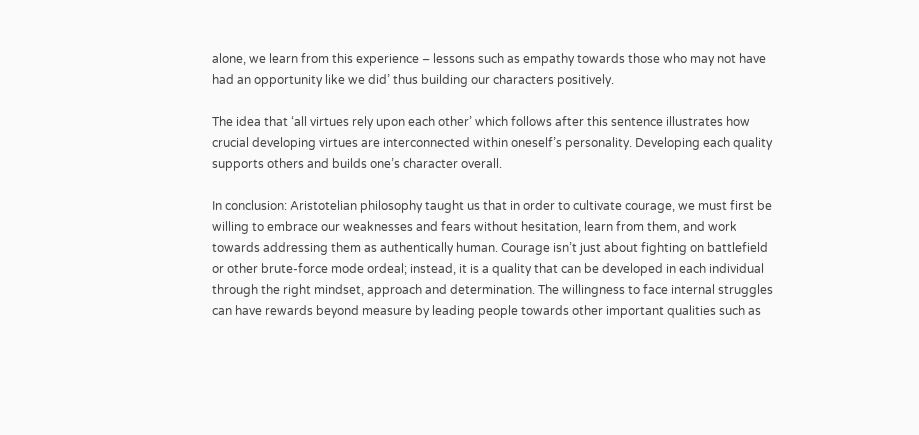alone, we learn from this experience – lessons such as empathy towards those who may not have had an opportunity like we did’ thus building our characters positively.

The idea that ‘all virtues rely upon each other’ which follows after this sentence illustrates how crucial developing virtues are interconnected within oneself’s personality. Developing each quality supports others and builds one’s character overall.

In conclusion: Aristotelian philosophy taught us that in order to cultivate courage, we must first be willing to embrace our weaknesses and fears without hesitation, learn from them, and work towards addressing them as authentically human. Courage isn’t just about fighting on battlefield or other brute-force mode ordeal; instead, it is a quality that can be developed in each individual through the right mindset, approach and determination. The willingness to face internal struggles can have rewards beyond measure by leading people towards other important qualities such as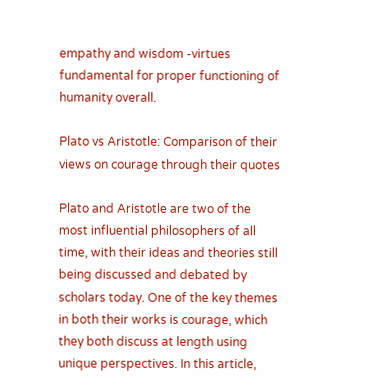empathy and wisdom -virtues fundamental for proper functioning of humanity overall.

Plato vs Aristotle: Comparison of their views on courage through their quotes

Plato and Aristotle are two of the most influential philosophers of all time, with their ideas and theories still being discussed and debated by scholars today. One of the key themes in both their works is courage, which they both discuss at length using unique perspectives. In this article,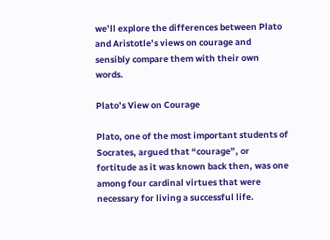we’ll explore the differences between Plato and Aristotle’s views on courage and sensibly compare them with their own words.

Plato’s View on Courage

Plato, one of the most important students of Socrates, argued that “courage”, or fortitude as it was known back then, was one among four cardinal virtues that were necessary for living a successful life.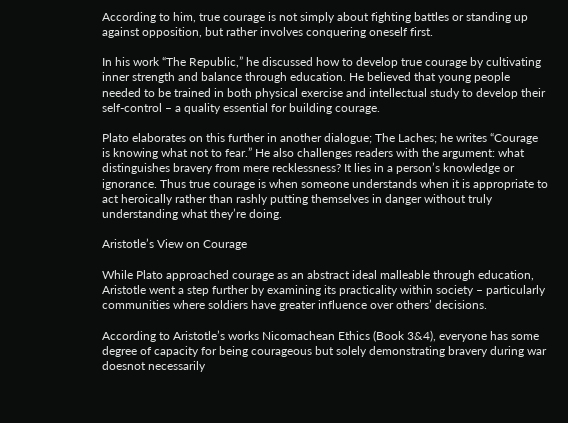According to him, true courage is not simply about fighting battles or standing up against opposition, but rather involves conquering oneself first.

In his work “The Republic,” he discussed how to develop true courage by cultivating inner strength and balance through education. He believed that young people needed to be trained in both physical exercise and intellectual study to develop their self-control – a quality essential for building courage.

Plato elaborates on this further in another dialogue; The Laches; he writes “Courage is knowing what not to fear.” He also challenges readers with the argument: what distinguishes bravery from mere recklessness? It lies in a person’s knowledge or ignorance. Thus true courage is when someone understands when it is appropriate to act heroically rather than rashly putting themselves in danger without truly understanding what they’re doing.

Aristotle’s View on Courage

While Plato approached courage as an abstract ideal malleable through education, Aristotle went a step further by examining its practicality within society – particularly communities where soldiers have greater influence over others’ decisions.

According to Aristotle’s works Nicomachean Ethics (Book 3&4), everyone has some degree of capacity for being courageous but solely demonstrating bravery during war doesnot necessarily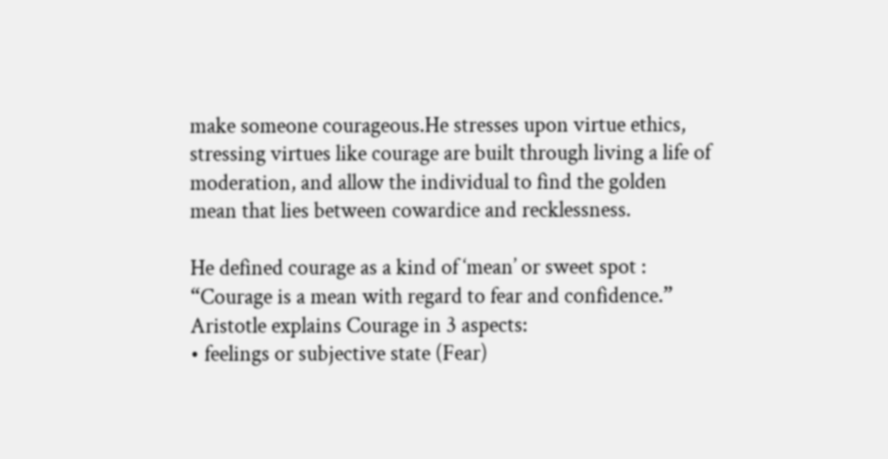make someone courageous.He stresses upon virtue ethics, stressing virtues like courage are built through living a life of moderation, and allow the individual to find the golden mean that lies between cowardice and recklessness.

He defined courage as a kind of ‘mean’ or sweet spot : “Courage is a mean with regard to fear and confidence.” Aristotle explains Courage in 3 aspects:
• feelings or subjective state (Fear)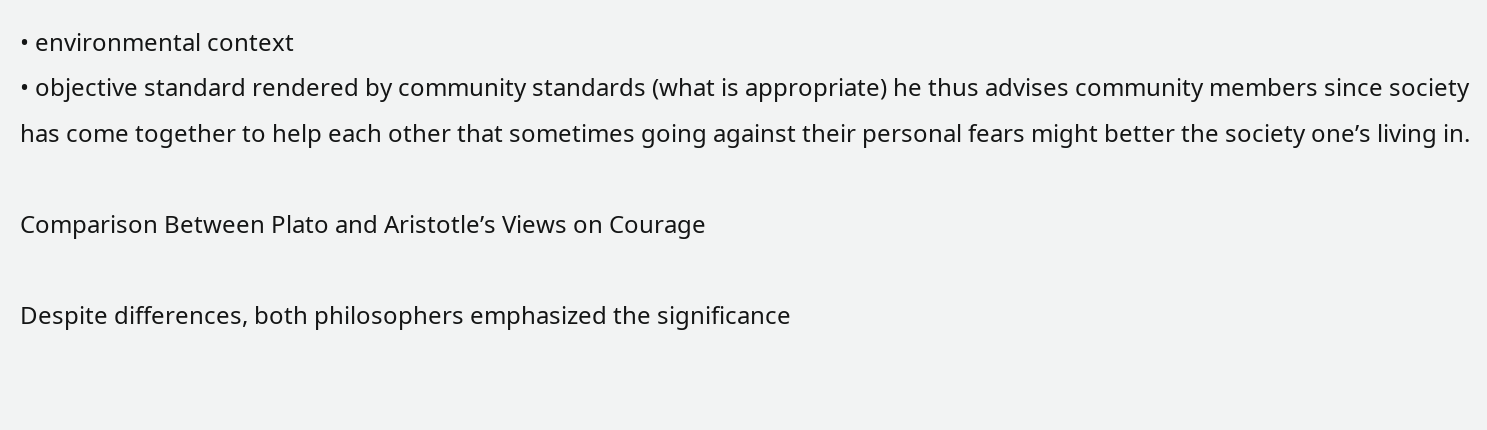• environmental context
• objective standard rendered by community standards (what is appropriate) he thus advises community members since society has come together to help each other that sometimes going against their personal fears might better the society one’s living in.

Comparison Between Plato and Aristotle’s Views on Courage

Despite differences, both philosophers emphasized the significance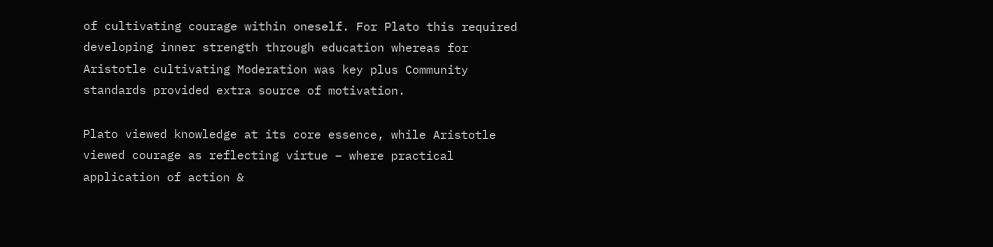of cultivating courage within oneself. For Plato this required developing inner strength through education whereas for Aristotle cultivating Moderation was key plus Community standards provided extra source of motivation.

Plato viewed knowledge at its core essence, while Aristotle viewed courage as reflecting virtue – where practical application of action &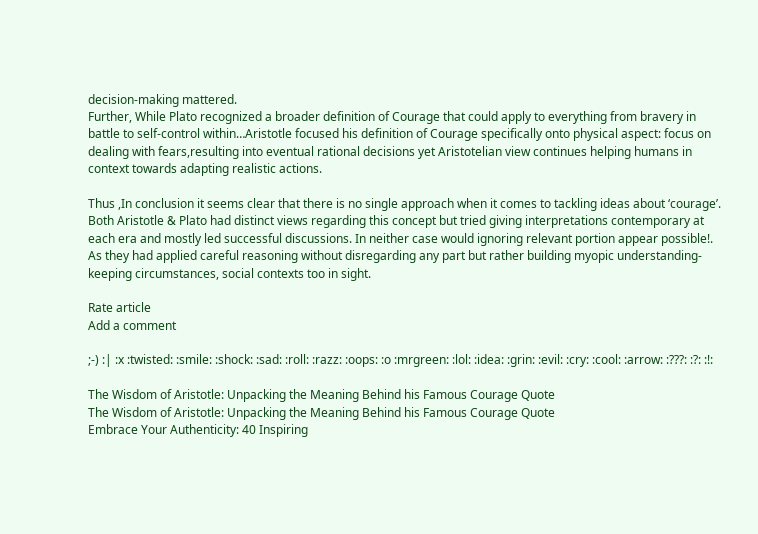decision-making mattered.
Further, While Plato recognized a broader definition of Courage that could apply to everything from bravery in battle to self-control within…Aristotle focused his definition of Courage specifically onto physical aspect: focus on dealing with fears,resulting into eventual rational decisions yet Aristotelian view continues helping humans in context towards adapting realistic actions.

Thus ,In conclusion it seems clear that there is no single approach when it comes to tackling ideas about ‘courage’. Both Aristotle & Plato had distinct views regarding this concept but tried giving interpretations contemporary at each era and mostly led successful discussions. In neither case would ignoring relevant portion appear possible!. As they had applied careful reasoning without disregarding any part but rather building myopic understanding- keeping circumstances, social contexts too in sight.

Rate article
Add a comment

;-) :| :x :twisted: :smile: :shock: :sad: :roll: :razz: :oops: :o :mrgreen: :lol: :idea: :grin: :evil: :cry: :cool: :arrow: :???: :?: :!:

The Wisdom of Aristotle: Unpacking the Meaning Behind his Famous Courage Quote
The Wisdom of Aristotle: Unpacking the Meaning Behind his Famous Courage Quote
Embrace Your Authenticity: 40 Inspiring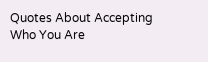Quotes About Accepting Who You Are